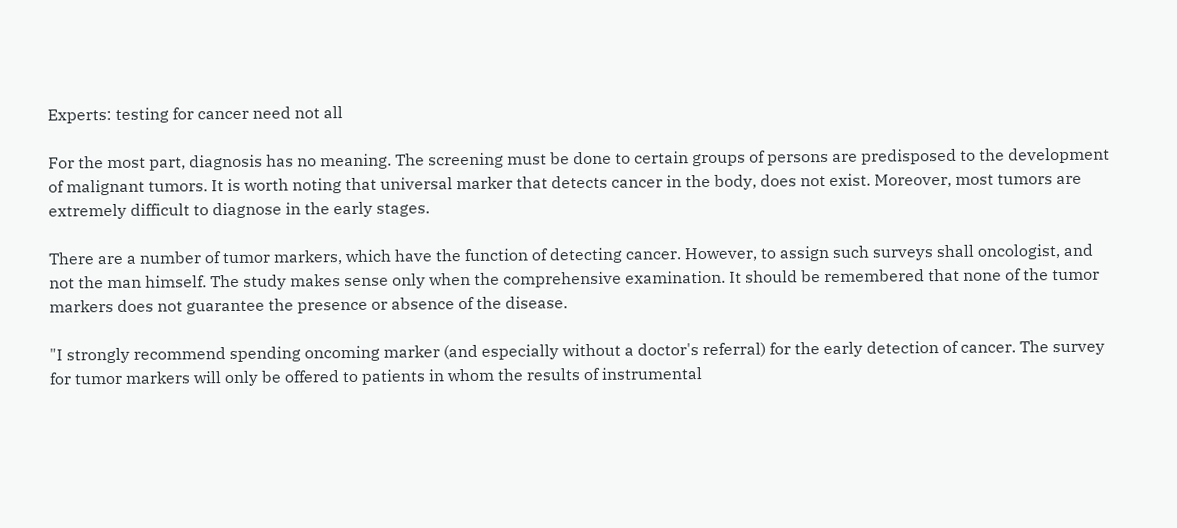Experts: testing for cancer need not all

For the most part, diagnosis has no meaning. The screening must be done to certain groups of persons are predisposed to the development of malignant tumors. It is worth noting that universal marker that detects cancer in the body, does not exist. Moreover, most tumors are extremely difficult to diagnose in the early stages.

There are a number of tumor markers, which have the function of detecting cancer. However, to assign such surveys shall oncologist, and not the man himself. The study makes sense only when the comprehensive examination. It should be remembered that none of the tumor markers does not guarantee the presence or absence of the disease.

"I strongly recommend spending oncoming marker (and especially without a doctor's referral) for the early detection of cancer. The survey for tumor markers will only be offered to patients in whom the results of instrumental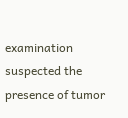examination suspected the presence of tumor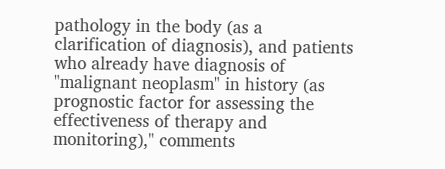pathology in the body (as a clarification of diagnosis), and patients who already have diagnosis of "malignant neoplasm" in history (as prognostic factor for assessing the effectiveness of therapy and monitoring)," comments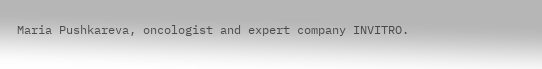Maria Pushkareva, oncologist and expert company INVITRO.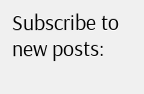Subscribe to new posts: